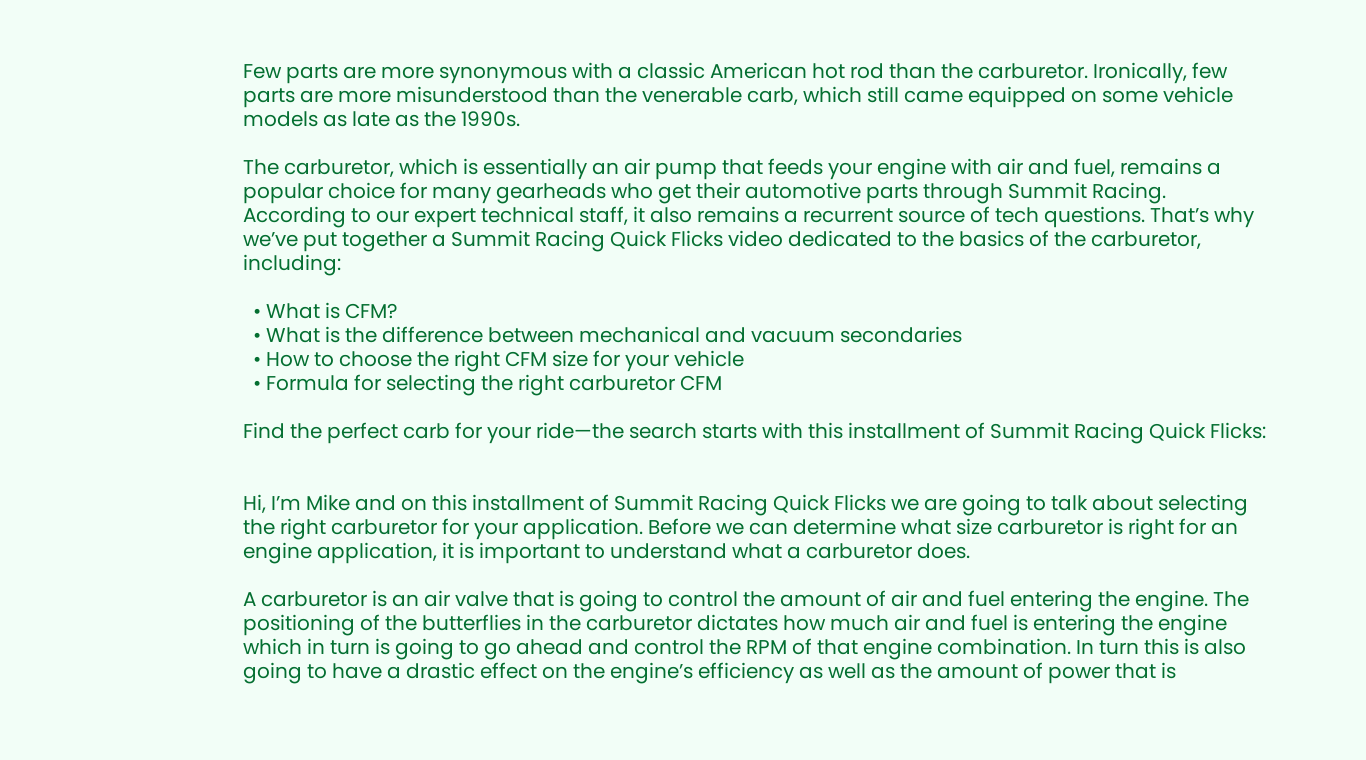Few parts are more synonymous with a classic American hot rod than the carburetor. Ironically, few parts are more misunderstood than the venerable carb, which still came equipped on some vehicle models as late as the 1990s.

The carburetor, which is essentially an air pump that feeds your engine with air and fuel, remains a popular choice for many gearheads who get their automotive parts through Summit Racing. According to our expert technical staff, it also remains a recurrent source of tech questions. That’s why we’ve put together a Summit Racing Quick Flicks video dedicated to the basics of the carburetor, including:

  • What is CFM?
  • What is the difference between mechanical and vacuum secondaries
  • How to choose the right CFM size for your vehicle
  • Formula for selecting the right carburetor CFM

Find the perfect carb for your ride—the search starts with this installment of Summit Racing Quick Flicks:


Hi, I’m Mike and on this installment of Summit Racing Quick Flicks we are going to talk about selecting the right carburetor for your application. Before we can determine what size carburetor is right for an engine application, it is important to understand what a carburetor does.

A carburetor is an air valve that is going to control the amount of air and fuel entering the engine. The positioning of the butterflies in the carburetor dictates how much air and fuel is entering the engine which in turn is going to go ahead and control the RPM of that engine combination. In turn this is also going to have a drastic effect on the engine’s efficiency as well as the amount of power that is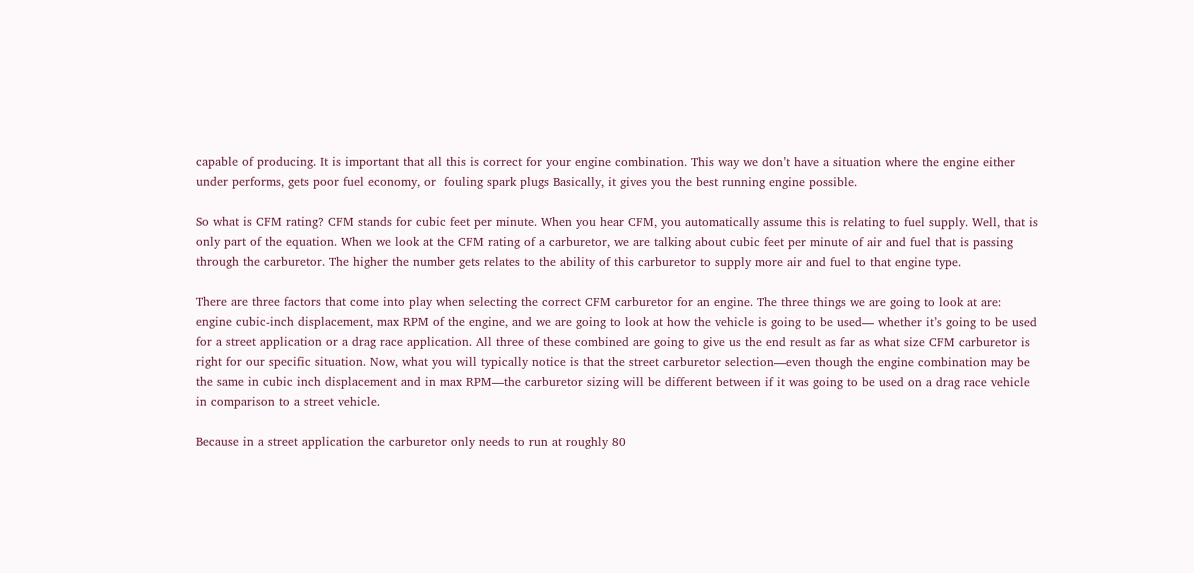capable of producing. It is important that all this is correct for your engine combination. This way we don’t have a situation where the engine either under performs, gets poor fuel economy, or  fouling spark plugs Basically, it gives you the best running engine possible.

So what is CFM rating? CFM stands for cubic feet per minute. When you hear CFM, you automatically assume this is relating to fuel supply. Well, that is only part of the equation. When we look at the CFM rating of a carburetor, we are talking about cubic feet per minute of air and fuel that is passing through the carburetor. The higher the number gets relates to the ability of this carburetor to supply more air and fuel to that engine type.

There are three factors that come into play when selecting the correct CFM carburetor for an engine. The three things we are going to look at are: engine cubic-inch displacement, max RPM of the engine, and we are going to look at how the vehicle is going to be used— whether it’s going to be used for a street application or a drag race application. All three of these combined are going to give us the end result as far as what size CFM carburetor is right for our specific situation. Now, what you will typically notice is that the street carburetor selection—even though the engine combination may be the same in cubic inch displacement and in max RPM—the carburetor sizing will be different between if it was going to be used on a drag race vehicle in comparison to a street vehicle.

Because in a street application the carburetor only needs to run at roughly 80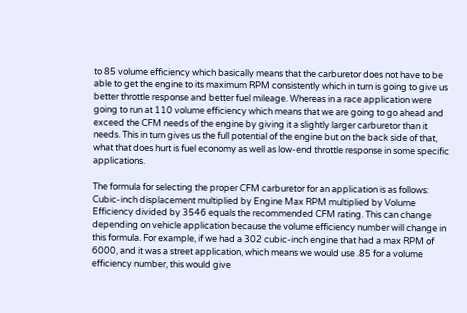to 85 volume efficiency which basically means that the carburetor does not have to be able to get the engine to its maximum RPM consistently which in turn is going to give us better throttle response and better fuel mileage. Whereas in a race application were going to run at 110 volume efficiency which means that we are going to go ahead and exceed the CFM needs of the engine by giving it a slightly larger carburetor than it needs. This in turn gives us the full potential of the engine but on the back side of that, what that does hurt is fuel economy as well as low-end throttle response in some specific applications.

The formula for selecting the proper CFM carburetor for an application is as follows: Cubic-inch displacement multiplied by Engine Max RPM multiplied by Volume Efficiency divided by 3546 equals the recommended CFM rating. This can change depending on vehicle application because the volume efficiency number will change in this formula. For example, if we had a 302 cubic-inch engine that had a max RPM of 6000, and it was a street application, which means we would use .85 for a volume efficiency number, this would give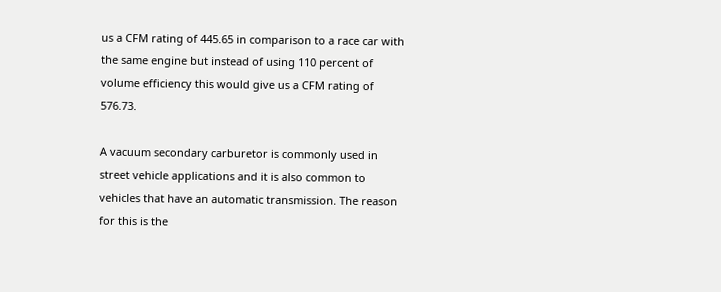us a CFM rating of 445.65 in comparison to a race car with the same engine but instead of using 110 percent of volume efficiency this would give us a CFM rating of 576.73.

A vacuum secondary carburetor is commonly used in street vehicle applications and it is also common to vehicles that have an automatic transmission. The reason for this is the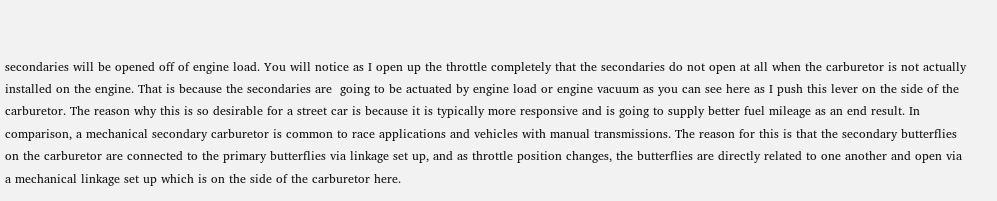secondaries will be opened off of engine load. You will notice as I open up the throttle completely that the secondaries do not open at all when the carburetor is not actually installed on the engine. That is because the secondaries are  going to be actuated by engine load or engine vacuum as you can see here as I push this lever on the side of the carburetor. The reason why this is so desirable for a street car is because it is typically more responsive and is going to supply better fuel mileage as an end result. In comparison, a mechanical secondary carburetor is common to race applications and vehicles with manual transmissions. The reason for this is that the secondary butterflies on the carburetor are connected to the primary butterflies via linkage set up, and as throttle position changes, the butterflies are directly related to one another and open via a mechanical linkage set up which is on the side of the carburetor here.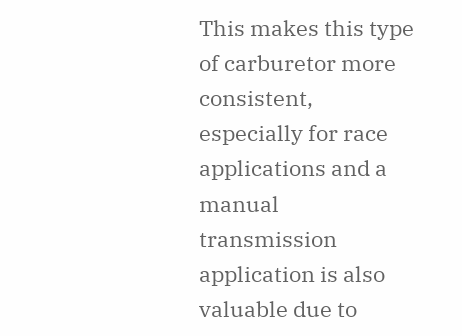This makes this type of carburetor more consistent, especially for race applications and a manual transmission application is also valuable due to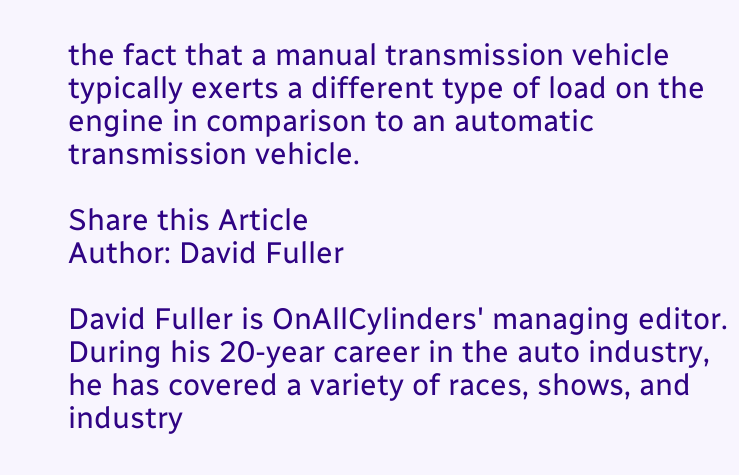the fact that a manual transmission vehicle typically exerts a different type of load on the engine in comparison to an automatic transmission vehicle.

Share this Article
Author: David Fuller

David Fuller is OnAllCylinders' managing editor. During his 20-year career in the auto industry, he has covered a variety of races, shows, and industry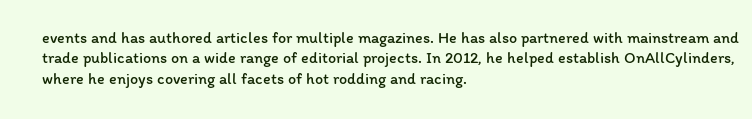events and has authored articles for multiple magazines. He has also partnered with mainstream and trade publications on a wide range of editorial projects. In 2012, he helped establish OnAllCylinders, where he enjoys covering all facets of hot rodding and racing.